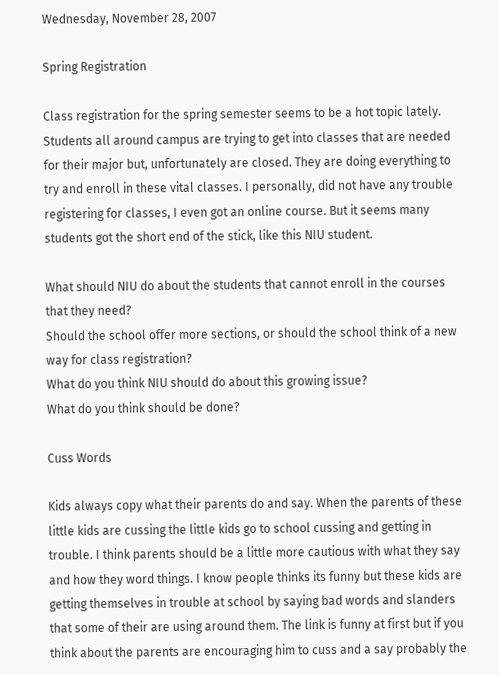Wednesday, November 28, 2007

Spring Registration

Class registration for the spring semester seems to be a hot topic lately. Students all around campus are trying to get into classes that are needed for their major but, unfortunately are closed. They are doing everything to try and enroll in these vital classes. I personally, did not have any trouble registering for classes, I even got an online course. But it seems many students got the short end of the stick, like this NIU student.

What should NIU do about the students that cannot enroll in the courses that they need?
Should the school offer more sections, or should the school think of a new way for class registration?
What do you think NIU should do about this growing issue?
What do you think should be done?

Cuss Words

Kids always copy what their parents do and say. When the parents of these little kids are cussing the little kids go to school cussing and getting in trouble. I think parents should be a little more cautious with what they say and how they word things. I know people thinks its funny but these kids are getting themselves in trouble at school by saying bad words and slanders that some of their are using around them. The link is funny at first but if you think about the parents are encouraging him to cuss and a say probably the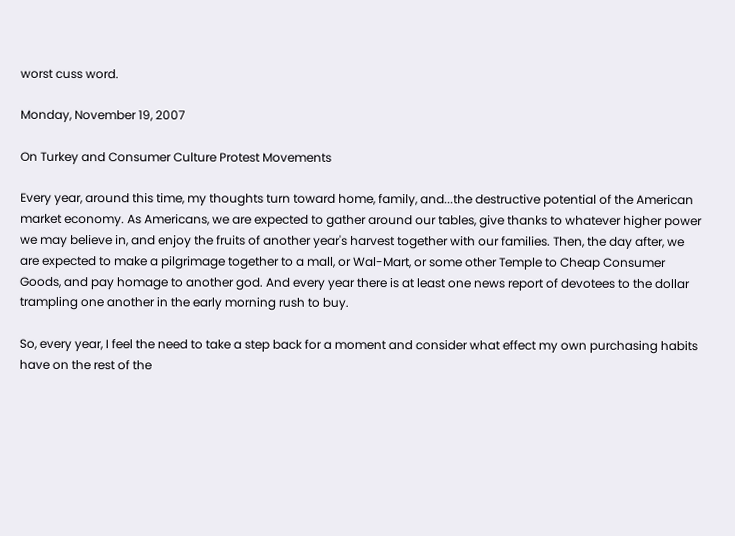worst cuss word.

Monday, November 19, 2007

On Turkey and Consumer Culture Protest Movements

Every year, around this time, my thoughts turn toward home, family, and...the destructive potential of the American market economy. As Americans, we are expected to gather around our tables, give thanks to whatever higher power we may believe in, and enjoy the fruits of another year's harvest together with our families. Then, the day after, we are expected to make a pilgrimage together to a mall, or Wal-Mart, or some other Temple to Cheap Consumer Goods, and pay homage to another god. And every year there is at least one news report of devotees to the dollar trampling one another in the early morning rush to buy.

So, every year, I feel the need to take a step back for a moment and consider what effect my own purchasing habits have on the rest of the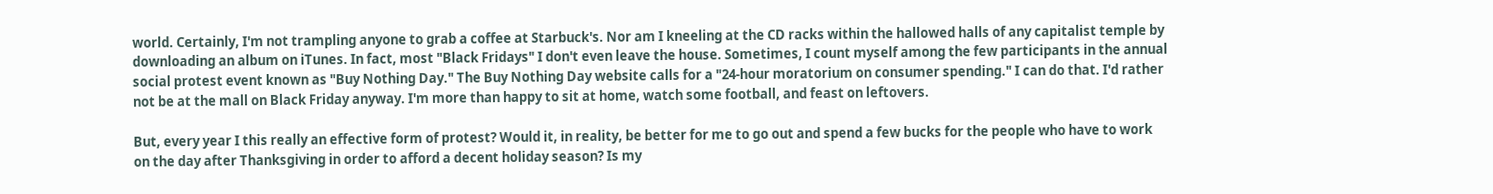world. Certainly, I'm not trampling anyone to grab a coffee at Starbuck's. Nor am I kneeling at the CD racks within the hallowed halls of any capitalist temple by downloading an album on iTunes. In fact, most "Black Fridays" I don't even leave the house. Sometimes, I count myself among the few participants in the annual social protest event known as "Buy Nothing Day." The Buy Nothing Day website calls for a "24-hour moratorium on consumer spending." I can do that. I'd rather not be at the mall on Black Friday anyway. I'm more than happy to sit at home, watch some football, and feast on leftovers.

But, every year I this really an effective form of protest? Would it, in reality, be better for me to go out and spend a few bucks for the people who have to work on the day after Thanksgiving in order to afford a decent holiday season? Is my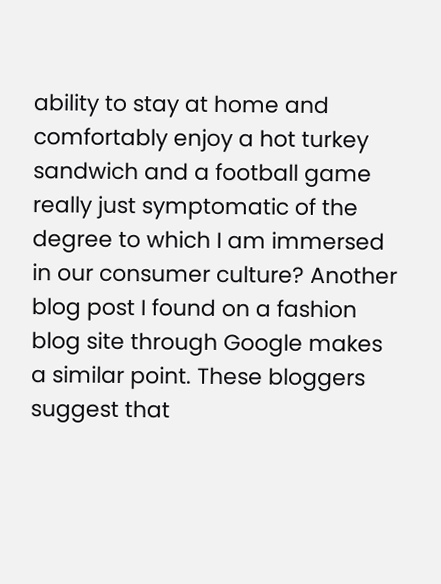ability to stay at home and comfortably enjoy a hot turkey sandwich and a football game really just symptomatic of the degree to which I am immersed in our consumer culture? Another blog post I found on a fashion blog site through Google makes a similar point. These bloggers suggest that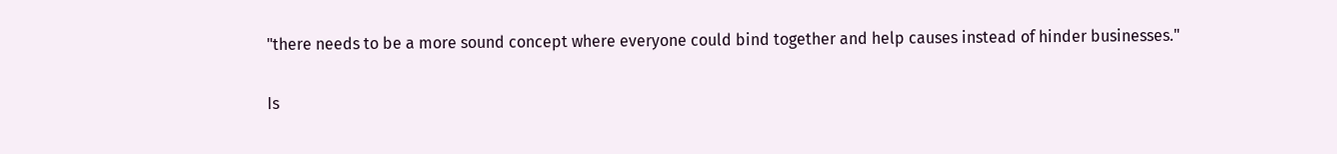"there needs to be a more sound concept where everyone could bind together and help causes instead of hinder businesses."

Is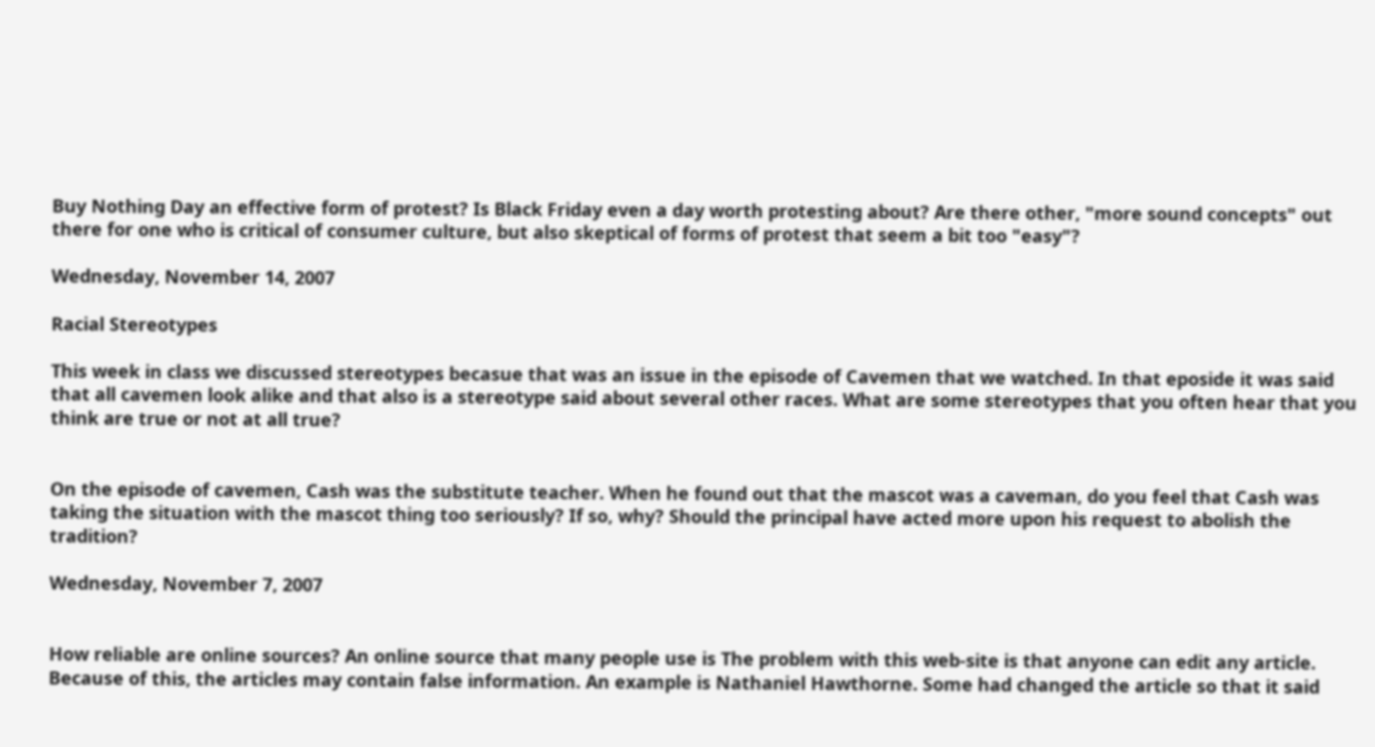Buy Nothing Day an effective form of protest? Is Black Friday even a day worth protesting about? Are there other, "more sound concepts" out there for one who is critical of consumer culture, but also skeptical of forms of protest that seem a bit too "easy"?

Wednesday, November 14, 2007

Racial Stereotypes

This week in class we discussed stereotypes becasue that was an issue in the episode of Cavemen that we watched. In that eposide it was said that all cavemen look alike and that also is a stereotype said about several other races. What are some stereotypes that you often hear that you think are true or not at all true?


On the episode of cavemen, Cash was the substitute teacher. When he found out that the mascot was a caveman, do you feel that Cash was taking the situation with the mascot thing too seriously? If so, why? Should the principal have acted more upon his request to abolish the tradition?

Wednesday, November 7, 2007


How reliable are online sources? An online source that many people use is The problem with this web-site is that anyone can edit any article. Because of this, the articles may contain false information. An example is Nathaniel Hawthorne. Some had changed the article so that it said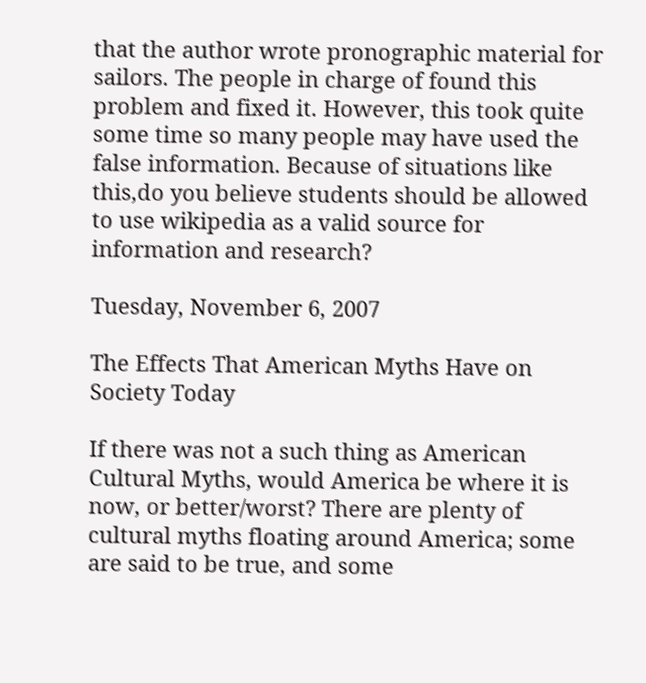that the author wrote pronographic material for sailors. The people in charge of found this problem and fixed it. However, this took quite some time so many people may have used the false information. Because of situations like this,do you believe students should be allowed to use wikipedia as a valid source for information and research?

Tuesday, November 6, 2007

The Effects That American Myths Have on Society Today

If there was not a such thing as American Cultural Myths, would America be where it is now, or better/worst? There are plenty of cultural myths floating around America; some are said to be true, and some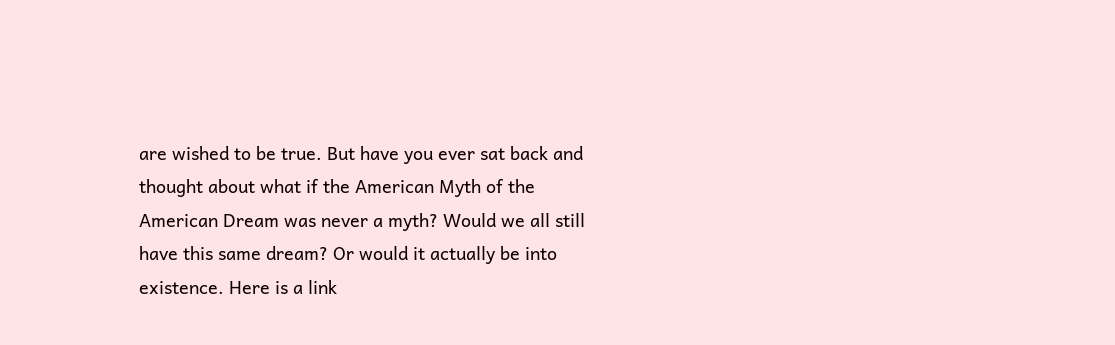are wished to be true. But have you ever sat back and thought about what if the American Myth of the American Dream was never a myth? Would we all still have this same dream? Or would it actually be into existence. Here is a link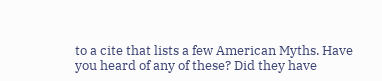to a cite that lists a few American Myths. Have you heard of any of these? Did they have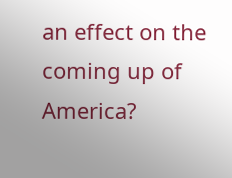an effect on the coming up of America?